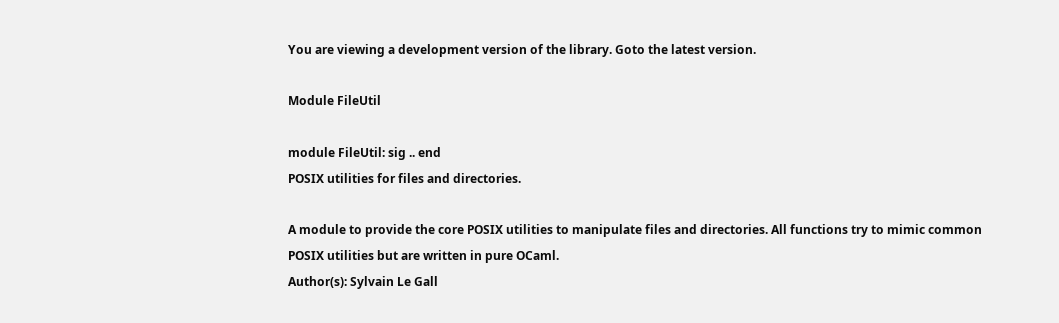You are viewing a development version of the library. Goto the latest version.

Module FileUtil

module FileUtil: sig .. end
POSIX utilities for files and directories.

A module to provide the core POSIX utilities to manipulate files and directories. All functions try to mimic common POSIX utilities but are written in pure OCaml.
Author(s): Sylvain Le Gall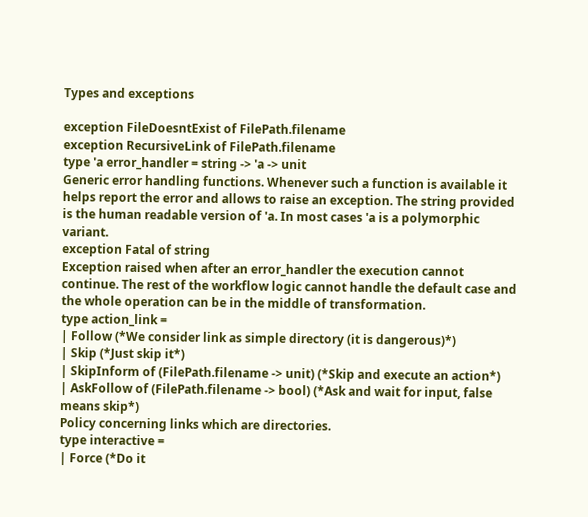Types and exceptions

exception FileDoesntExist of FilePath.filename
exception RecursiveLink of FilePath.filename
type 'a error_handler = string -> 'a -> unit
Generic error handling functions. Whenever such a function is available it helps report the error and allows to raise an exception. The string provided is the human readable version of 'a. In most cases 'a is a polymorphic variant.
exception Fatal of string
Exception raised when after an error_handler the execution cannot continue. The rest of the workflow logic cannot handle the default case and the whole operation can be in the middle of transformation.
type action_link =
| Follow (*We consider link as simple directory (it is dangerous)*)
| Skip (*Just skip it*)
| SkipInform of (FilePath.filename -> unit) (*Skip and execute an action*)
| AskFollow of (FilePath.filename -> bool) (*Ask and wait for input, false means skip*)
Policy concerning links which are directories.
type interactive =
| Force (*Do it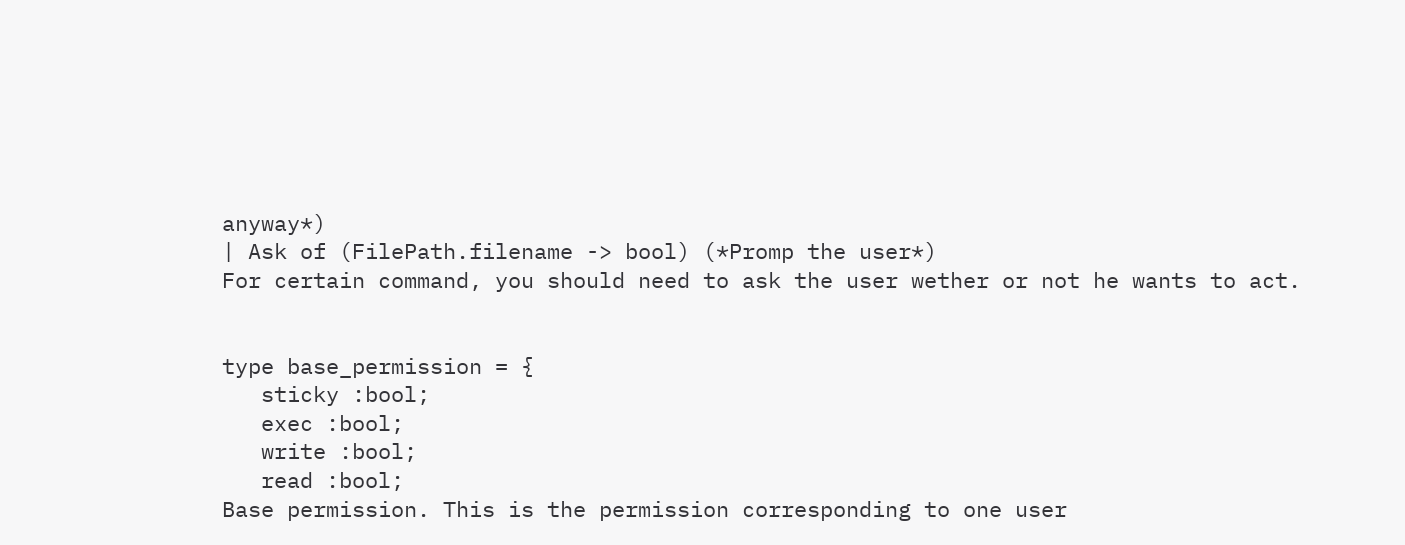anyway*)
| Ask of (FilePath.filename -> bool) (*Promp the user*)
For certain command, you should need to ask the user wether or not he wants to act.


type base_permission = {
   sticky :bool;
   exec :bool;
   write :bool;
   read :bool;
Base permission. This is the permission corresponding to one user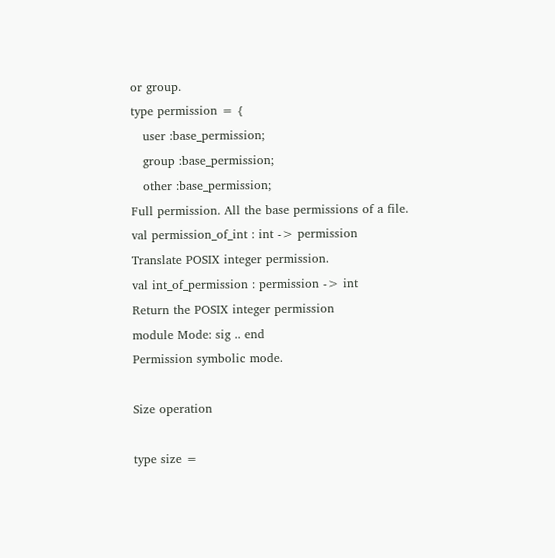or group.
type permission = {
   user :base_permission;
   group :base_permission;
   other :base_permission;
Full permission. All the base permissions of a file.
val permission_of_int : int -> permission
Translate POSIX integer permission.
val int_of_permission : permission -> int
Return the POSIX integer permission
module Mode: sig .. end
Permission symbolic mode.

Size operation

type size =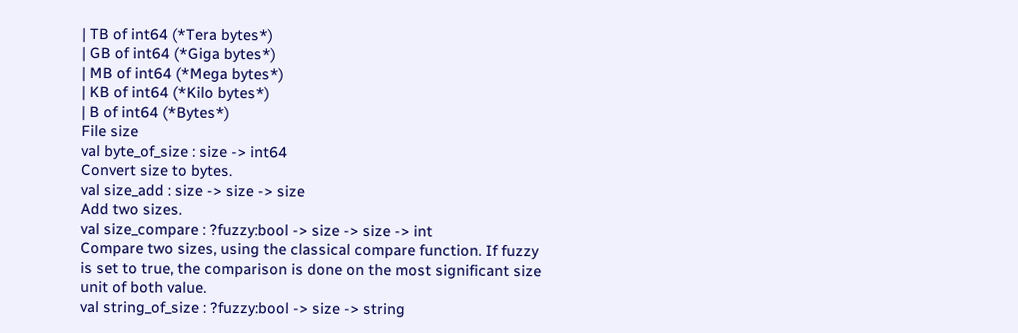| TB of int64 (*Tera bytes*)
| GB of int64 (*Giga bytes*)
| MB of int64 (*Mega bytes*)
| KB of int64 (*Kilo bytes*)
| B of int64 (*Bytes*)
File size
val byte_of_size : size -> int64
Convert size to bytes.
val size_add : size -> size -> size
Add two sizes.
val size_compare : ?fuzzy:bool -> size -> size -> int
Compare two sizes, using the classical compare function. If fuzzy is set to true, the comparison is done on the most significant size unit of both value.
val string_of_size : ?fuzzy:bool -> size -> string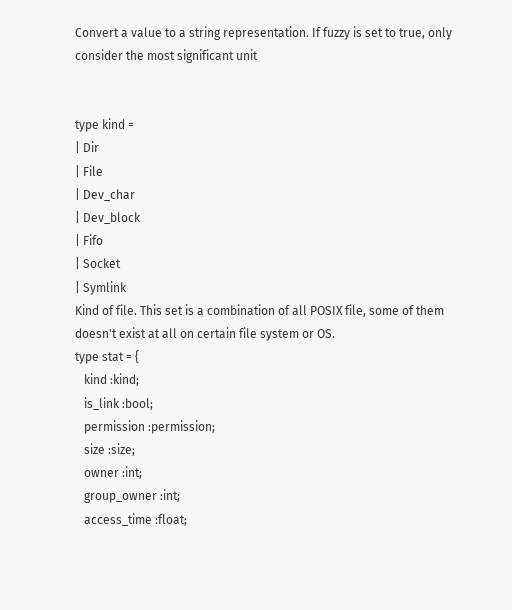Convert a value to a string representation. If fuzzy is set to true, only consider the most significant unit


type kind =
| Dir
| File
| Dev_char
| Dev_block
| Fifo
| Socket
| Symlink
Kind of file. This set is a combination of all POSIX file, some of them doesn't exist at all on certain file system or OS.
type stat = {
   kind :kind;
   is_link :bool;
   permission :permission;
   size :size;
   owner :int;
   group_owner :int;
   access_time :float;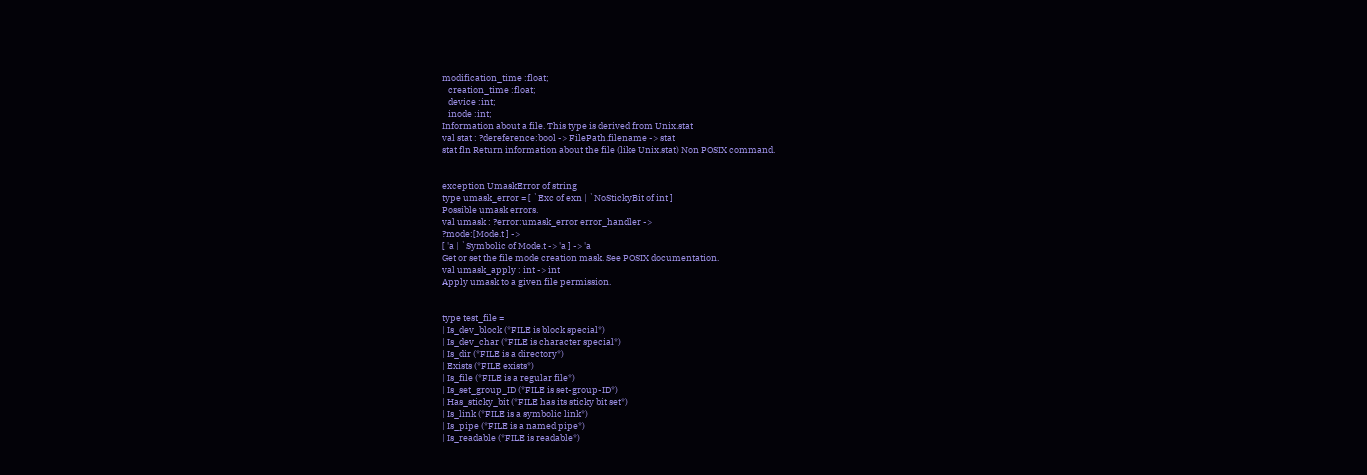modification_time :float;
   creation_time :float;
   device :int;
   inode :int;
Information about a file. This type is derived from Unix.stat
val stat : ?dereference:bool -> FilePath.filename -> stat
stat fln Return information about the file (like Unix.stat) Non POSIX command.


exception UmaskError of string
type umask_error = [ `Exc of exn | `NoStickyBit of int ]
Possible umask errors.
val umask : ?error:umask_error error_handler ->
?mode:[Mode.t ] ->
[ 'a | `Symbolic of Mode.t -> 'a ] -> 'a
Get or set the file mode creation mask. See POSIX documentation.
val umask_apply : int -> int
Apply umask to a given file permission.


type test_file =
| Is_dev_block (*FILE is block special*)
| Is_dev_char (*FILE is character special*)
| Is_dir (*FILE is a directory*)
| Exists (*FILE exists*)
| Is_file (*FILE is a regular file*)
| Is_set_group_ID (*FILE is set-group-ID*)
| Has_sticky_bit (*FILE has its sticky bit set*)
| Is_link (*FILE is a symbolic link*)
| Is_pipe (*FILE is a named pipe*)
| Is_readable (*FILE is readable*)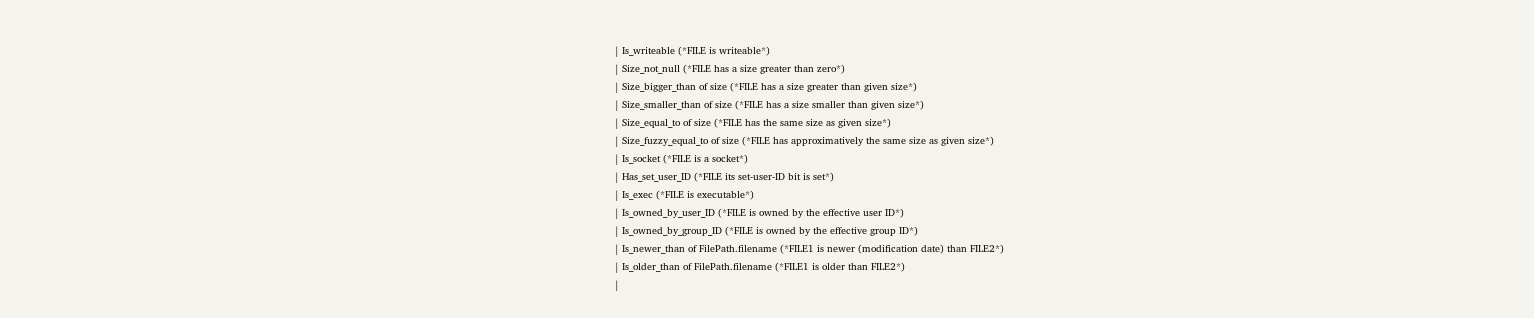| Is_writeable (*FILE is writeable*)
| Size_not_null (*FILE has a size greater than zero*)
| Size_bigger_than of size (*FILE has a size greater than given size*)
| Size_smaller_than of size (*FILE has a size smaller than given size*)
| Size_equal_to of size (*FILE has the same size as given size*)
| Size_fuzzy_equal_to of size (*FILE has approximatively the same size as given size*)
| Is_socket (*FILE is a socket*)
| Has_set_user_ID (*FILE its set-user-ID bit is set*)
| Is_exec (*FILE is executable*)
| Is_owned_by_user_ID (*FILE is owned by the effective user ID*)
| Is_owned_by_group_ID (*FILE is owned by the effective group ID*)
| Is_newer_than of FilePath.filename (*FILE1 is newer (modification date) than FILE2*)
| Is_older_than of FilePath.filename (*FILE1 is older than FILE2*)
|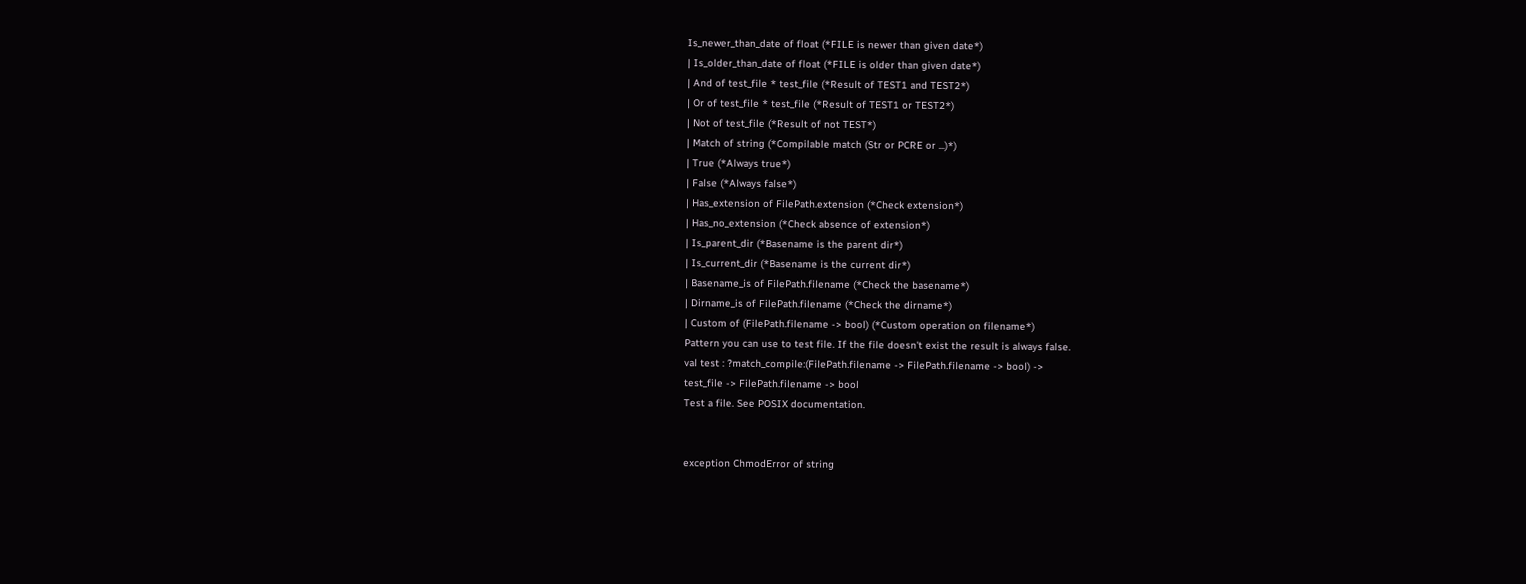Is_newer_than_date of float (*FILE is newer than given date*)
| Is_older_than_date of float (*FILE is older than given date*)
| And of test_file * test_file (*Result of TEST1 and TEST2*)
| Or of test_file * test_file (*Result of TEST1 or TEST2*)
| Not of test_file (*Result of not TEST*)
| Match of string (*Compilable match (Str or PCRE or ...)*)
| True (*Always true*)
| False (*Always false*)
| Has_extension of FilePath.extension (*Check extension*)
| Has_no_extension (*Check absence of extension*)
| Is_parent_dir (*Basename is the parent dir*)
| Is_current_dir (*Basename is the current dir*)
| Basename_is of FilePath.filename (*Check the basename*)
| Dirname_is of FilePath.filename (*Check the dirname*)
| Custom of (FilePath.filename -> bool) (*Custom operation on filename*)
Pattern you can use to test file. If the file doesn't exist the result is always false.
val test : ?match_compile:(FilePath.filename -> FilePath.filename -> bool) ->
test_file -> FilePath.filename -> bool
Test a file. See POSIX documentation.


exception ChmodError of string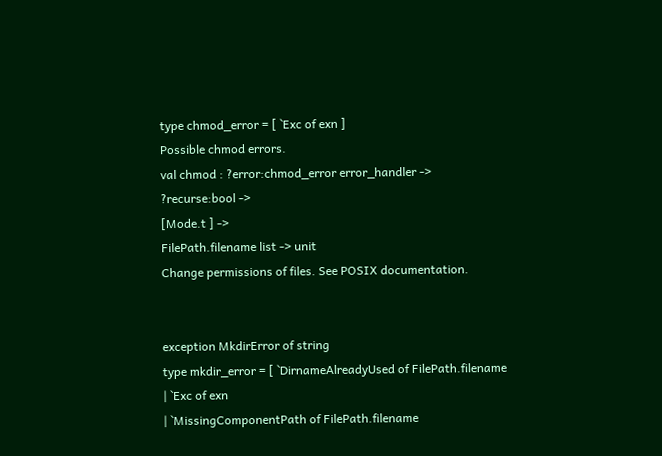type chmod_error = [ `Exc of exn ]
Possible chmod errors.
val chmod : ?error:chmod_error error_handler ->
?recurse:bool ->
[Mode.t ] ->
FilePath.filename list -> unit
Change permissions of files. See POSIX documentation.


exception MkdirError of string
type mkdir_error = [ `DirnameAlreadyUsed of FilePath.filename
| `Exc of exn
| `MissingComponentPath of FilePath.filename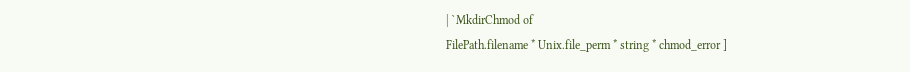| `MkdirChmod of
FilePath.filename * Unix.file_perm * string * chmod_error ]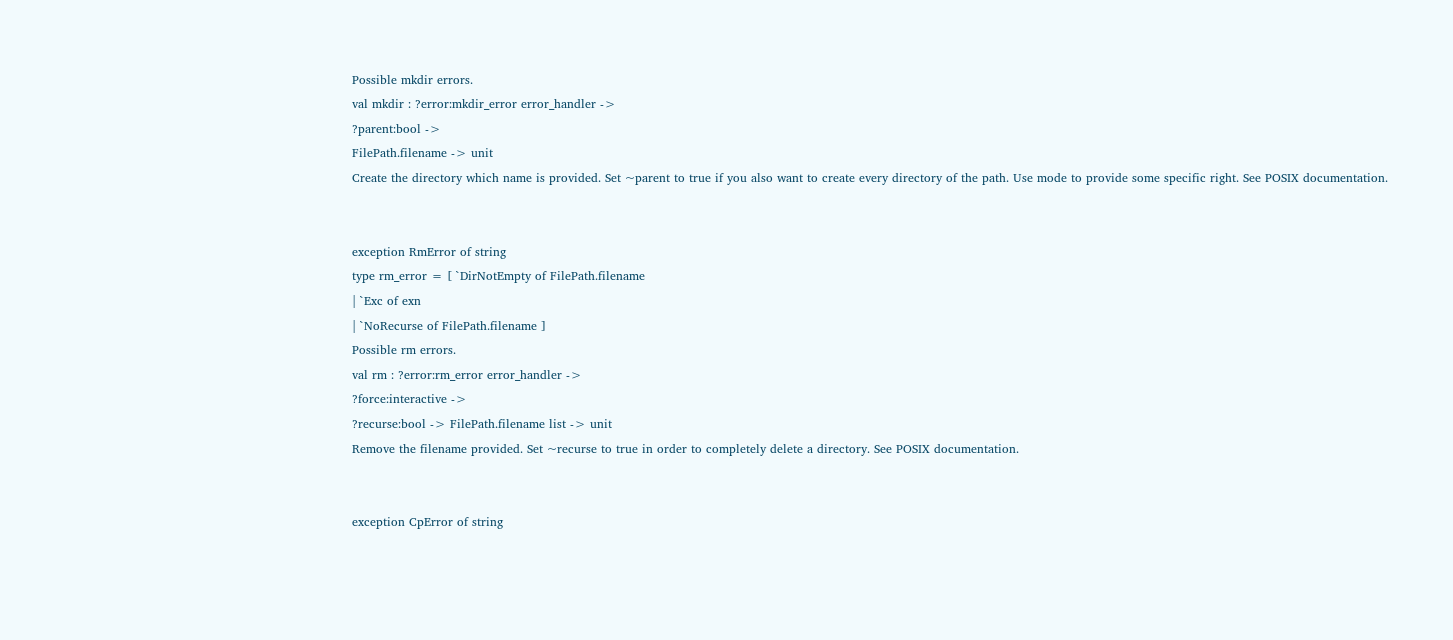Possible mkdir errors.
val mkdir : ?error:mkdir_error error_handler ->
?parent:bool ->
FilePath.filename -> unit
Create the directory which name is provided. Set ~parent to true if you also want to create every directory of the path. Use mode to provide some specific right. See POSIX documentation.


exception RmError of string
type rm_error = [ `DirNotEmpty of FilePath.filename
| `Exc of exn
| `NoRecurse of FilePath.filename ]
Possible rm errors.
val rm : ?error:rm_error error_handler ->
?force:interactive ->
?recurse:bool -> FilePath.filename list -> unit
Remove the filename provided. Set ~recurse to true in order to completely delete a directory. See POSIX documentation.


exception CpError of string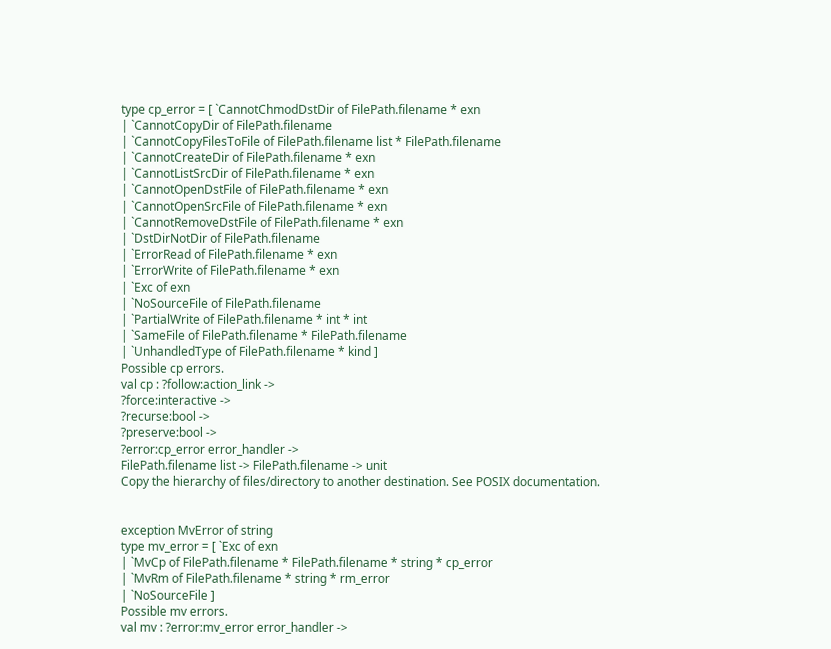type cp_error = [ `CannotChmodDstDir of FilePath.filename * exn
| `CannotCopyDir of FilePath.filename
| `CannotCopyFilesToFile of FilePath.filename list * FilePath.filename
| `CannotCreateDir of FilePath.filename * exn
| `CannotListSrcDir of FilePath.filename * exn
| `CannotOpenDstFile of FilePath.filename * exn
| `CannotOpenSrcFile of FilePath.filename * exn
| `CannotRemoveDstFile of FilePath.filename * exn
| `DstDirNotDir of FilePath.filename
| `ErrorRead of FilePath.filename * exn
| `ErrorWrite of FilePath.filename * exn
| `Exc of exn
| `NoSourceFile of FilePath.filename
| `PartialWrite of FilePath.filename * int * int
| `SameFile of FilePath.filename * FilePath.filename
| `UnhandledType of FilePath.filename * kind ]
Possible cp errors.
val cp : ?follow:action_link ->
?force:interactive ->
?recurse:bool ->
?preserve:bool ->
?error:cp_error error_handler ->
FilePath.filename list -> FilePath.filename -> unit
Copy the hierarchy of files/directory to another destination. See POSIX documentation.


exception MvError of string
type mv_error = [ `Exc of exn
| `MvCp of FilePath.filename * FilePath.filename * string * cp_error
| `MvRm of FilePath.filename * string * rm_error
| `NoSourceFile ]
Possible mv errors.
val mv : ?error:mv_error error_handler ->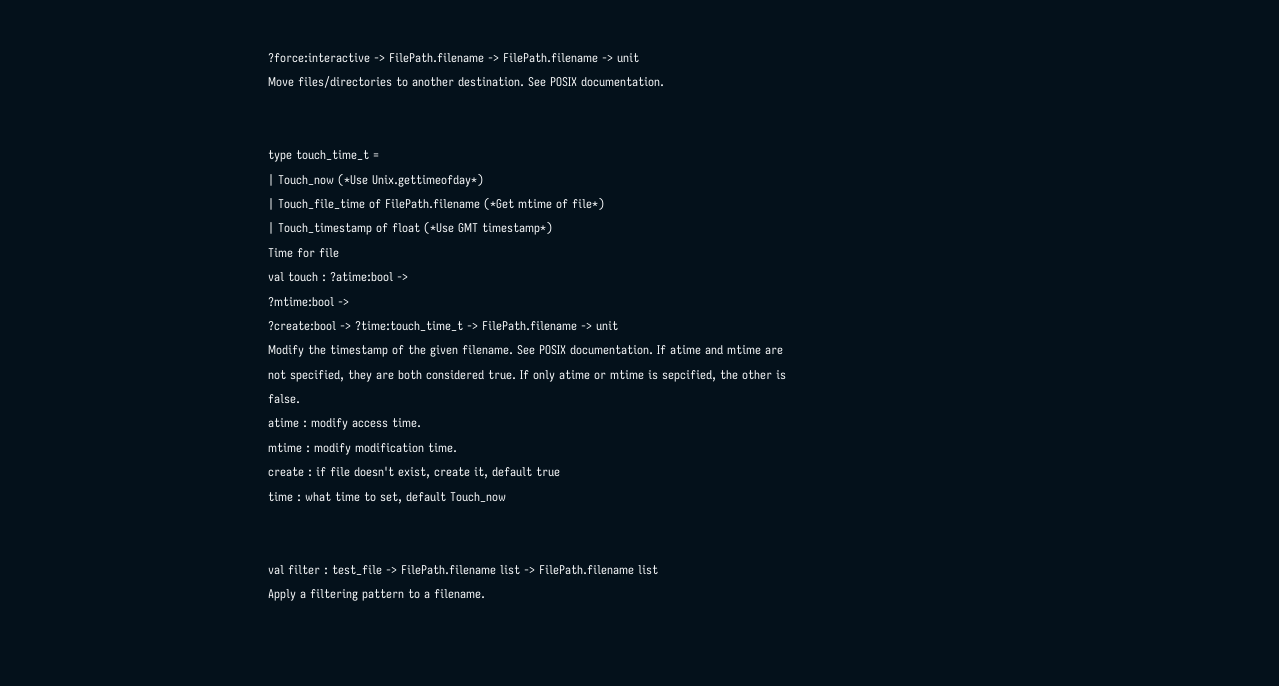?force:interactive -> FilePath.filename -> FilePath.filename -> unit
Move files/directories to another destination. See POSIX documentation.


type touch_time_t =
| Touch_now (*Use Unix.gettimeofday*)
| Touch_file_time of FilePath.filename (*Get mtime of file*)
| Touch_timestamp of float (*Use GMT timestamp*)
Time for file
val touch : ?atime:bool ->
?mtime:bool ->
?create:bool -> ?time:touch_time_t -> FilePath.filename -> unit
Modify the timestamp of the given filename. See POSIX documentation. If atime and mtime are not specified, they are both considered true. If only atime or mtime is sepcified, the other is false.
atime : modify access time.
mtime : modify modification time.
create : if file doesn't exist, create it, default true
time : what time to set, default Touch_now


val filter : test_file -> FilePath.filename list -> FilePath.filename list
Apply a filtering pattern to a filename.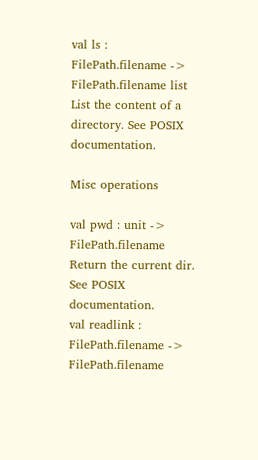val ls : FilePath.filename -> FilePath.filename list
List the content of a directory. See POSIX documentation.

Misc operations

val pwd : unit -> FilePath.filename
Return the current dir. See POSIX documentation.
val readlink : FilePath.filename -> FilePath.filename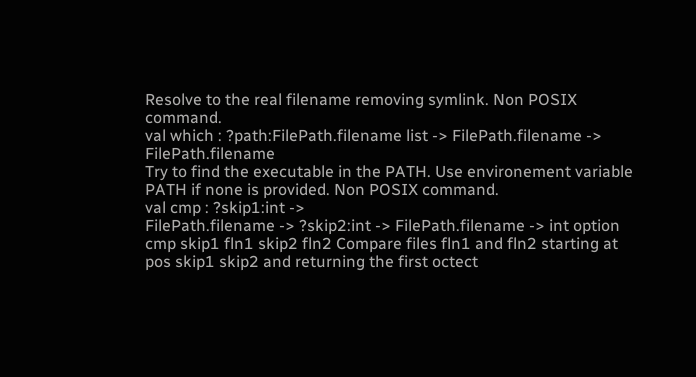Resolve to the real filename removing symlink. Non POSIX command.
val which : ?path:FilePath.filename list -> FilePath.filename -> FilePath.filename
Try to find the executable in the PATH. Use environement variable PATH if none is provided. Non POSIX command.
val cmp : ?skip1:int ->
FilePath.filename -> ?skip2:int -> FilePath.filename -> int option
cmp skip1 fln1 skip2 fln2 Compare files fln1 and fln2 starting at pos skip1 skip2 and returning the first octect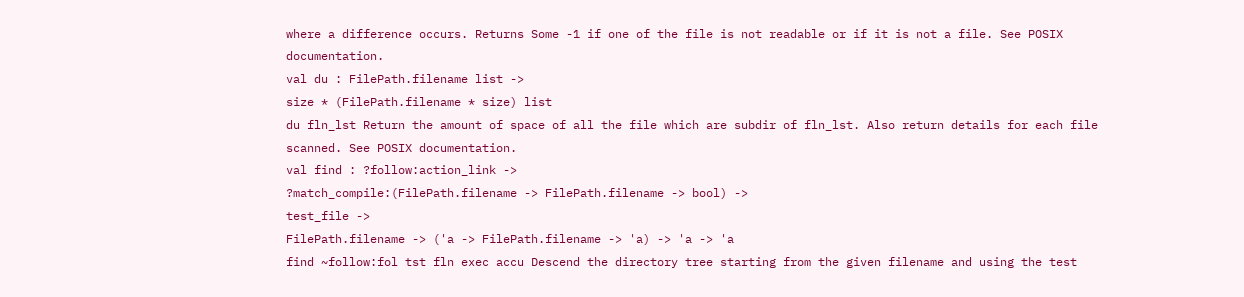where a difference occurs. Returns Some -1 if one of the file is not readable or if it is not a file. See POSIX documentation.
val du : FilePath.filename list ->
size * (FilePath.filename * size) list
du fln_lst Return the amount of space of all the file which are subdir of fln_lst. Also return details for each file scanned. See POSIX documentation.
val find : ?follow:action_link ->
?match_compile:(FilePath.filename -> FilePath.filename -> bool) ->
test_file ->
FilePath.filename -> ('a -> FilePath.filename -> 'a) -> 'a -> 'a
find ~follow:fol tst fln exec accu Descend the directory tree starting from the given filename and using the test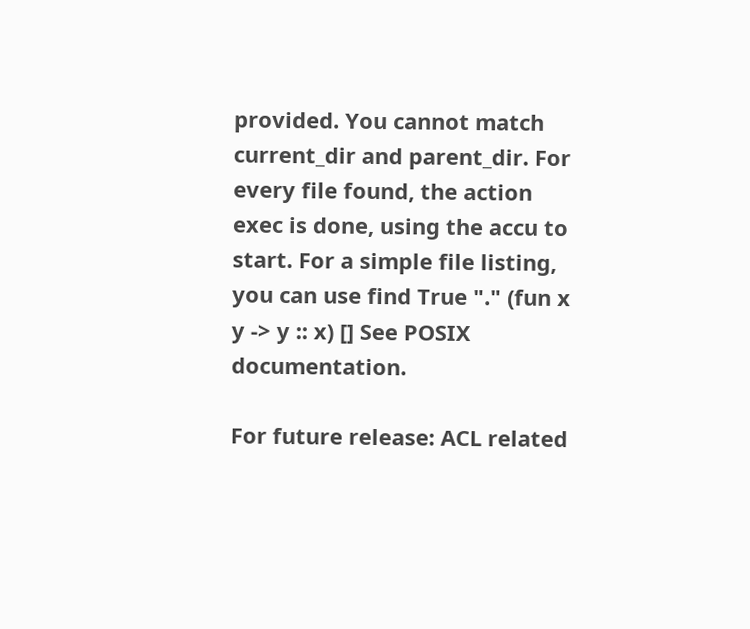provided. You cannot match current_dir and parent_dir. For every file found, the action exec is done, using the accu to start. For a simple file listing, you can use find True "." (fun x y -> y :: x) [] See POSIX documentation.

For future release: ACL related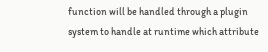function will be handled through a plugin system to handle at runtime which attribute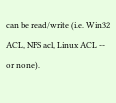can be read/write (i.e. Win32 ACL, NFS acl, Linux ACL -- or none).